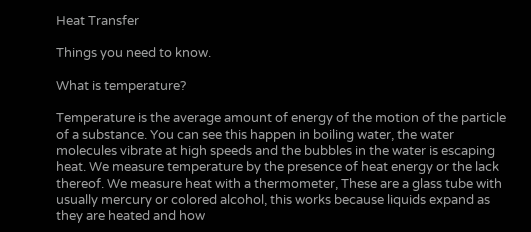Heat Transfer

Things you need to know.

What is temperature?

Temperature is the average amount of energy of the motion of the particle of a substance. You can see this happen in boiling water, the water molecules vibrate at high speeds and the bubbles in the water is escaping heat. We measure temperature by the presence of heat energy or the lack thereof. We measure heat with a thermometer, These are a glass tube with usually mercury or colored alcohol, this works because liquids expand as they are heated and how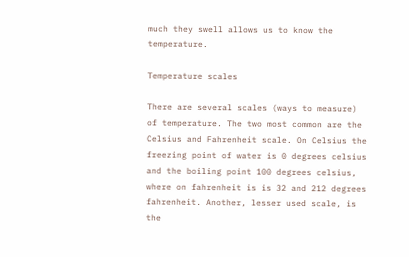much they swell allows us to know the temperature.

Temperature scales

There are several scales (ways to measure) of temperature. The two most common are the Celsius and Fahrenheit scale. On Celsius the freezing point of water is 0 degrees celsius and the boiling point 100 degrees celsius, where on fahrenheit is is 32 and 212 degrees fahrenheit. Another, lesser used scale, is the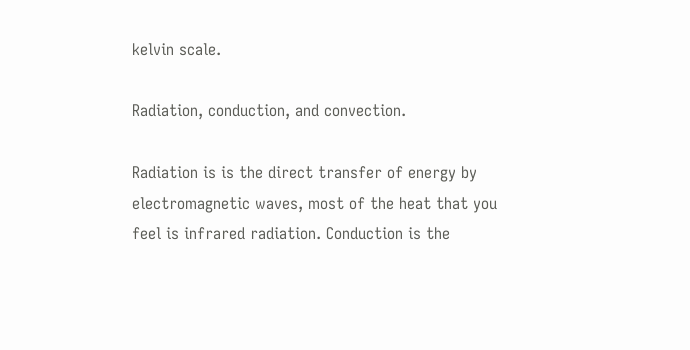kelvin scale.

Radiation, conduction, and convection.

Radiation is is the direct transfer of energy by electromagnetic waves, most of the heat that you feel is infrared radiation. Conduction is the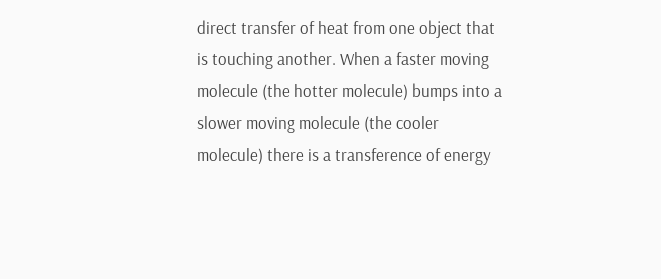direct transfer of heat from one object that is touching another. When a faster moving molecule (the hotter molecule) bumps into a slower moving molecule (the cooler molecule) there is a transference of energy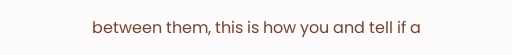between them, this is how you and tell if a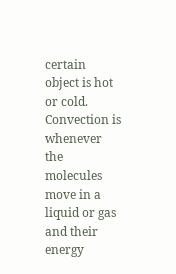certain object is hot or cold. Convection is whenever the molecules move in a liquid or gas and their energy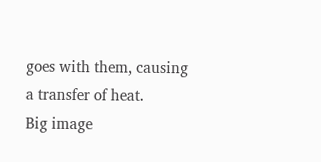goes with them, causing a transfer of heat.
Big image